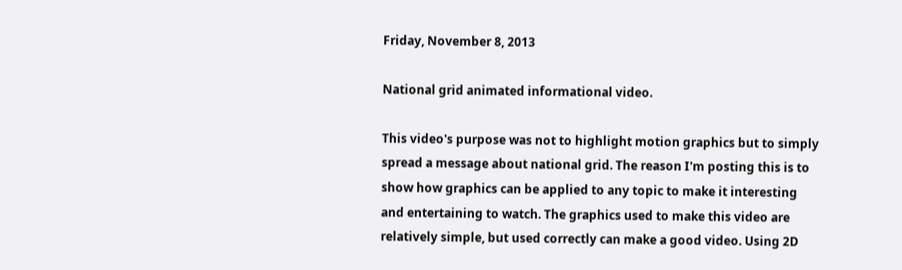Friday, November 8, 2013

National grid animated informational video.

This video's purpose was not to highlight motion graphics but to simply spread a message about national grid. The reason I'm posting this is to show how graphics can be applied to any topic to make it interesting and entertaining to watch. The graphics used to make this video are relatively simple, but used correctly can make a good video. Using 2D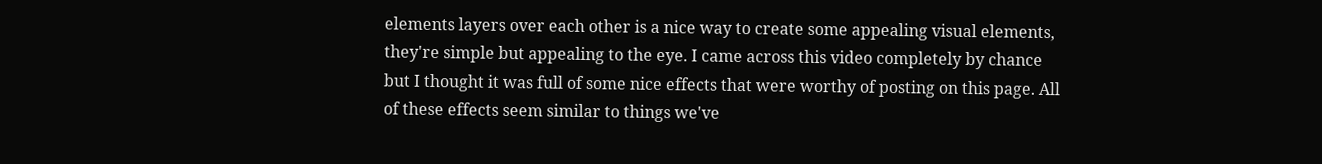elements layers over each other is a nice way to create some appealing visual elements, they're simple but appealing to the eye. I came across this video completely by chance but I thought it was full of some nice effects that were worthy of posting on this page. All of these effects seem similar to things we've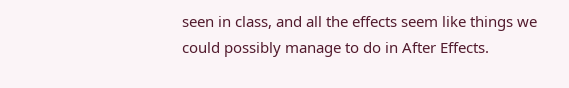seen in class, and all the effects seem like things we could possibly manage to do in After Effects.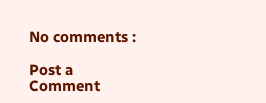No comments :

Post a Comment